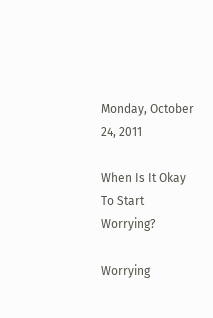Monday, October 24, 2011

When Is It Okay To Start Worrying?

Worrying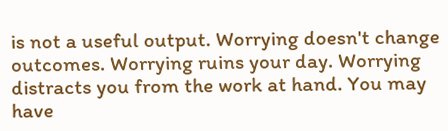is not a useful output. Worrying doesn't change outcomes. Worrying ruins your day. Worrying distracts you from the work at hand. You may have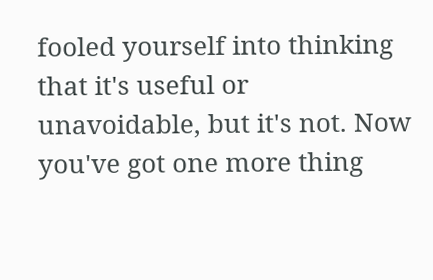fooled yourself into thinking that it's useful or unavoidable, but it's not. Now you've got one more thing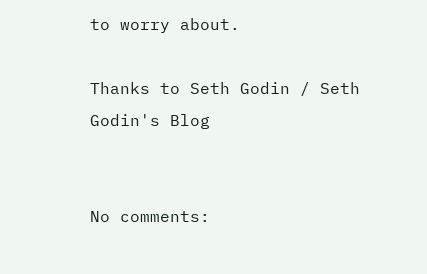to worry about.

Thanks to Seth Godin / Seth Godin's Blog


No comments: